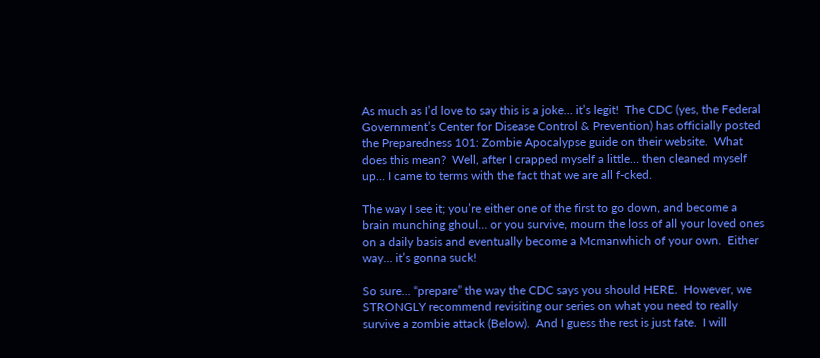As much as I’d love to say this is a joke… it’s legit!  The CDC (yes, the Federal Government’s Center for Disease Control & Prevention) has officially posted the Preparedness 101: Zombie Apocalypse guide on their website.  What does this mean?  Well, after I crapped myself a little… then cleaned myself up… I came to terms with the fact that we are all f-cked.

The way I see it; you’re either one of the first to go down, and become a brain munching ghoul… or you survive, mourn the loss of all your loved ones on a daily basis and eventually become a Mcmanwhich of your own.  Either way… it’s gonna suck!

So sure… “prepare” the way the CDC says you should HERE.  However, we STRONGLY recommend revisiting our series on what you need to really survive a zombie attack (Below).  And I guess the rest is just fate.  I will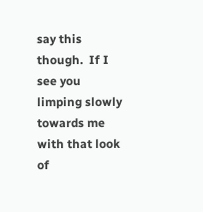say this though.  If I see you limping slowly towards me with that look of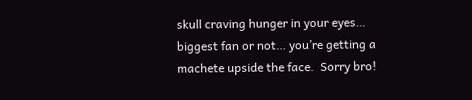skull craving hunger in your eyes… biggest fan or not… you’re getting a machete upside the face.  Sorry bro!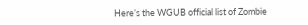Here’s the WGUB official list of Zombie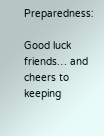Preparedness:

Good luck friends… and cheers to keeping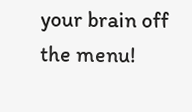your brain off the menu!